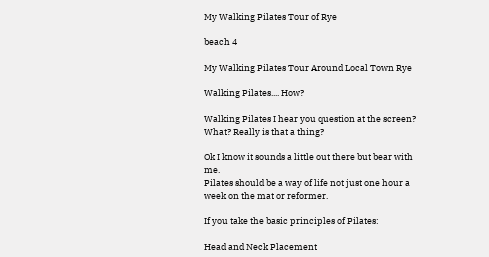My Walking Pilates Tour of Rye

beach 4

My Walking Pilates Tour Around Local Town Rye

Walking Pilates.... How?

Walking Pilates I hear you question at the screen? What? Really is that a thing?

Ok I know it sounds a little out there but bear with me.
Pilates should be a way of life not just one hour a week on the mat or reformer.

If you take the basic principles of Pilates:

Head and Neck Placement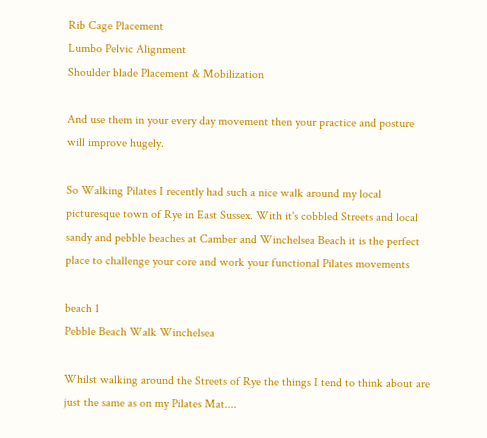Rib Cage Placement
Lumbo Pelvic Alignment
Shoulder blade Placement & Mobilization

And use them in your every day movement then your practice and posture will improve hugely.

So Walking Pilates I recently had such a nice walk around my local picturesque town of Rye in East Sussex. With it's cobbled Streets and local sandy and pebble beaches at Camber and Winchelsea Beach it is the perfect place to challenge your core and work your functional Pilates movements

beach 1
Pebble Beach Walk Winchelsea

Whilst walking around the Streets of Rye the things I tend to think about are just the same as on my Pilates Mat....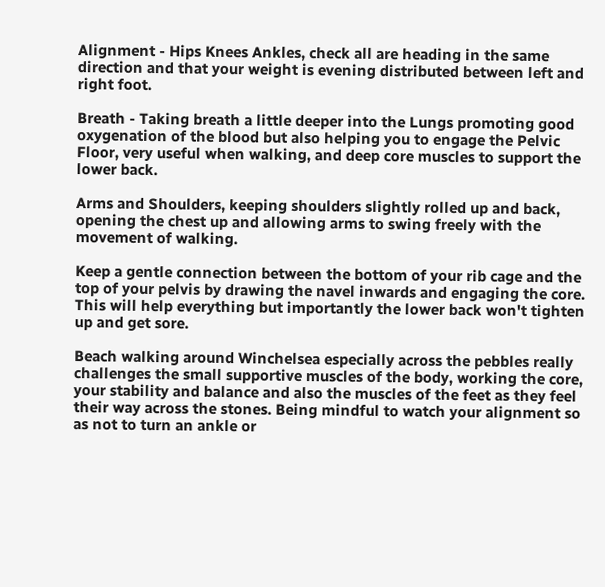Alignment - Hips Knees Ankles, check all are heading in the same direction and that your weight is evening distributed between left and right foot.

Breath - Taking breath a little deeper into the Lungs promoting good oxygenation of the blood but also helping you to engage the Pelvic Floor, very useful when walking, and deep core muscles to support the lower back.

Arms and Shoulders, keeping shoulders slightly rolled up and back, opening the chest up and allowing arms to swing freely with the movement of walking.

Keep a gentle connection between the bottom of your rib cage and the top of your pelvis by drawing the navel inwards and engaging the core. This will help everything but importantly the lower back won't tighten up and get sore.

Beach walking around Winchelsea especially across the pebbles really challenges the small supportive muscles of the body, working the core, your stability and balance and also the muscles of the feet as they feel their way across the stones. Being mindful to watch your alignment so as not to turn an ankle or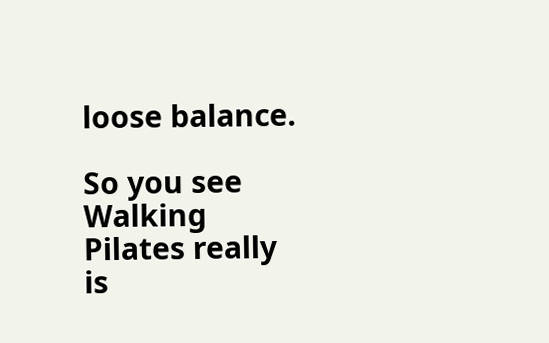loose balance.

So you see Walking Pilates really is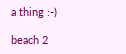a thing :-)

beach 2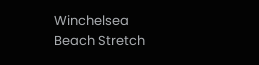Winchelsea Beach Stretch